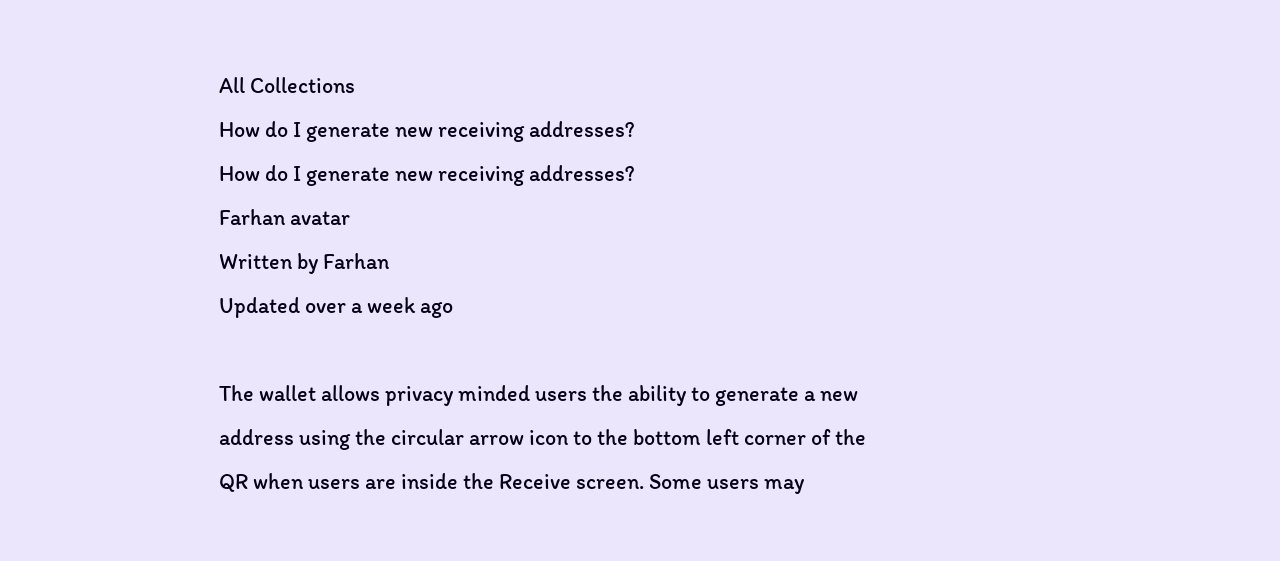All Collections
How do I generate new receiving addresses?
How do I generate new receiving addresses?
Farhan avatar
Written by Farhan
Updated over a week ago

The wallet allows privacy minded users the ability to generate a new address using the circular arrow icon to the bottom left corner of the QR when users are inside the Receive screen. Some users may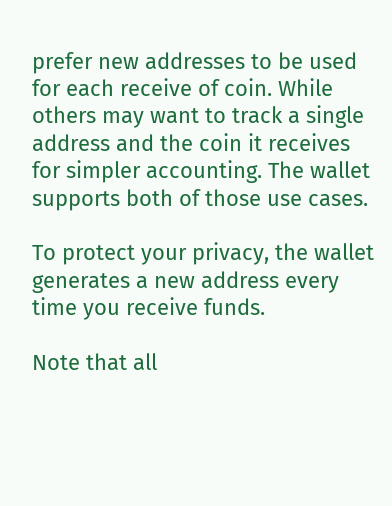prefer new addresses to be used for each receive of coin. While others may want to track a single address and the coin it receives for simpler accounting. The wallet supports both of those use cases.

To protect your privacy, the wallet generates a new address every time you receive funds.

Note that all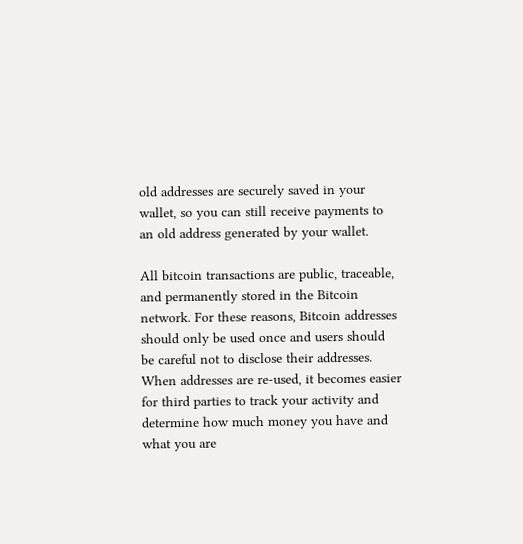old addresses are securely saved in your wallet, so you can still receive payments to an old address generated by your wallet.

All bitcoin transactions are public, traceable, and permanently stored in the Bitcoin network. For these reasons, Bitcoin addresses should only be used once and users should be careful not to disclose their addresses. When addresses are re-used, it becomes easier for third parties to track your activity and determine how much money you have and what you are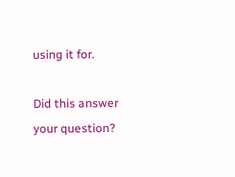using it for.

Did this answer your question?